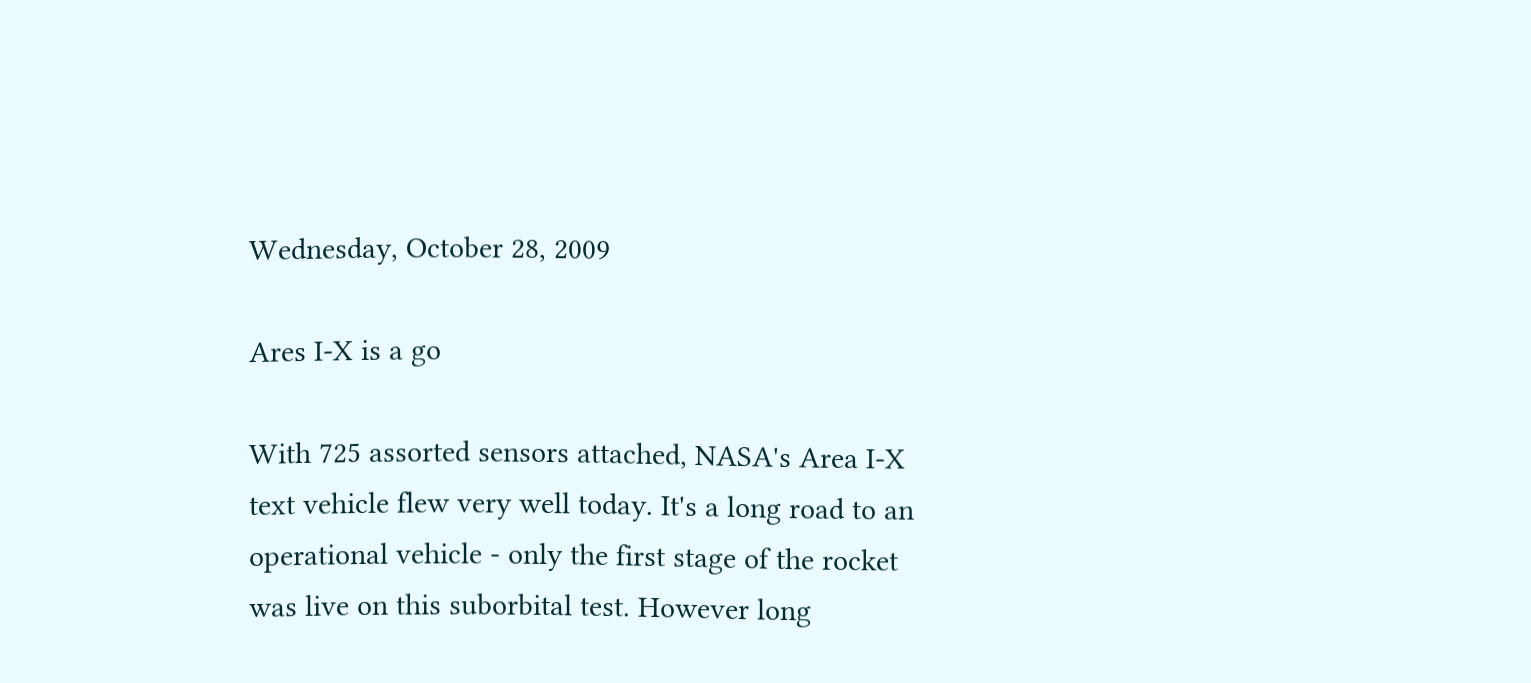Wednesday, October 28, 2009

Ares I-X is a go

With 725 assorted sensors attached, NASA's Area I-X text vehicle flew very well today. It's a long road to an operational vehicle - only the first stage of the rocket was live on this suborbital test. However long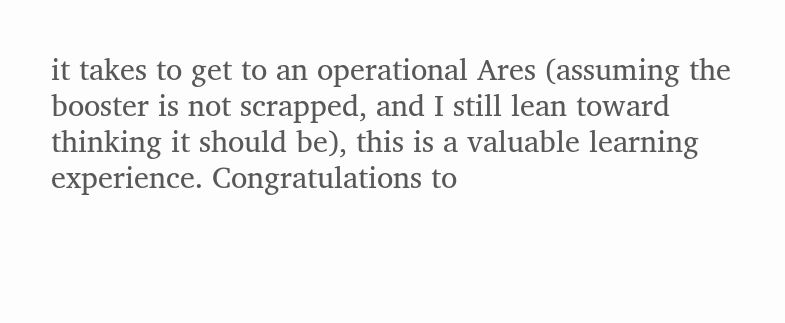it takes to get to an operational Ares (assuming the booster is not scrapped, and I still lean toward thinking it should be), this is a valuable learning experience. Congratulations to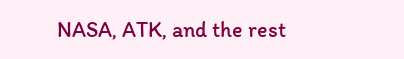NASA, ATK, and the rest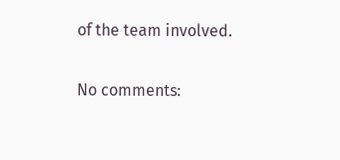of the team involved.

No comments: